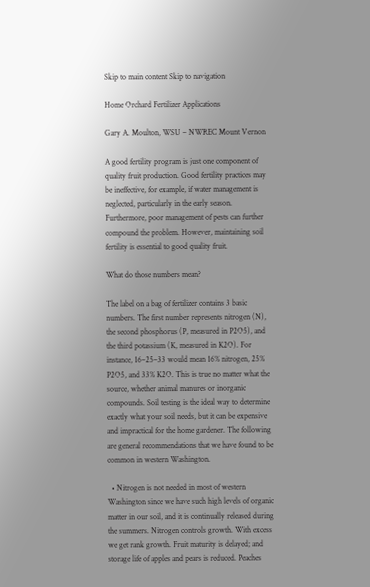Skip to main content Skip to navigation

Home Orchard Fertilizer Applications

Gary A. Moulton, WSU – NWREC Mount Vernon

A good fertility program is just one component of quality fruit production. Good fertility practices may be ineffective, for example, if water management is neglected, particularly in the early season. Furthermore, poor management of pests can further compound the problem. However, maintaining soil fertility is essential to good quality fruit.

What do those numbers mean?

The label on a bag of fertilizer contains 3 basic numbers. The first number represents nitrogen (N), the second phosphorus (P, measured in P2O5), and the third potassium (K, measured in K2O). For instance, 16–25–33 would mean 16% nitrogen, 25% P2O5, and 33% K2O. This is true no matter what the source, whether animal manures or inorganic compounds. Soil testing is the ideal way to determine exactly what your soil needs, but it can be expensive and impractical for the home gardener. The following are general recommendations that we have found to be common in western Washington.

  • Nitrogen is not needed in most of western Washington since we have such high levels of organic matter in our soil, and it is continually released during the summers. Nitrogen controls growth. With excess we get rank growth. Fruit maturity is delayed; and storage life of apples and pears is reduced. Peaches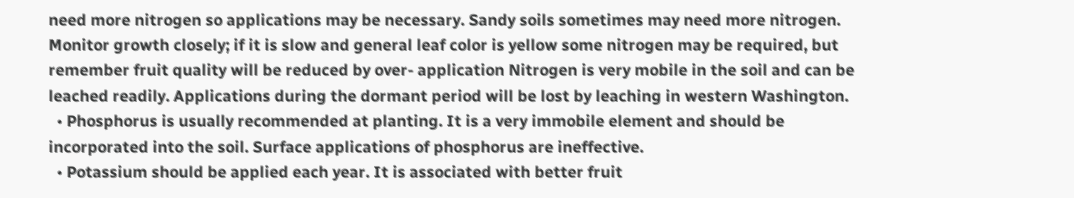need more nitrogen so applications may be necessary. Sandy soils sometimes may need more nitrogen. Monitor growth closely; if it is slow and general leaf color is yellow some nitrogen may be required, but remember fruit quality will be reduced by over- application Nitrogen is very mobile in the soil and can be leached readily. Applications during the dormant period will be lost by leaching in western Washington.
  • Phosphorus is usually recommended at planting. It is a very immobile element and should be incorporated into the soil. Surface applications of phosphorus are ineffective.
  • Potassium should be applied each year. It is associated with better fruit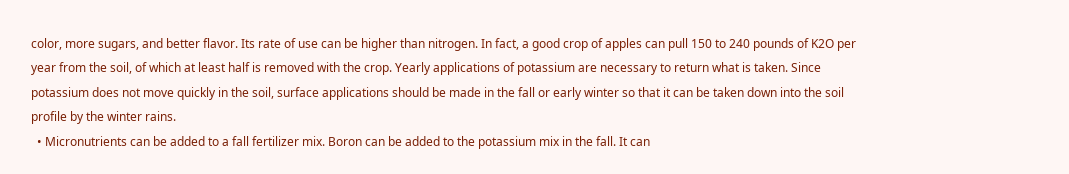color, more sugars, and better flavor. Its rate of use can be higher than nitrogen. In fact, a good crop of apples can pull 150 to 240 pounds of K2O per year from the soil, of which at least half is removed with the crop. Yearly applications of potassium are necessary to return what is taken. Since potassium does not move quickly in the soil, surface applications should be made in the fall or early winter so that it can be taken down into the soil profile by the winter rains.
  • Micronutrients can be added to a fall fertilizer mix. Boron can be added to the potassium mix in the fall. It can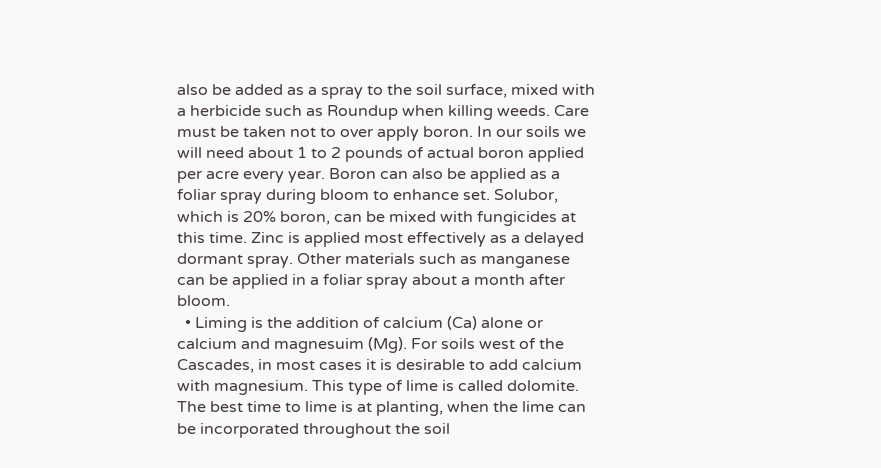also be added as a spray to the soil surface, mixed with a herbicide such as Roundup when killing weeds. Care must be taken not to over apply boron. In our soils we will need about 1 to 2 pounds of actual boron applied per acre every year. Boron can also be applied as a foliar spray during bloom to enhance set. Solubor, which is 20% boron, can be mixed with fungicides at this time. Zinc is applied most effectively as a delayed dormant spray. Other materials such as manganese can be applied in a foliar spray about a month after bloom.
  • Liming is the addition of calcium (Ca) alone or calcium and magnesuim (Mg). For soils west of the Cascades, in most cases it is desirable to add calcium with magnesium. This type of lime is called dolomite. The best time to lime is at planting, when the lime can be incorporated throughout the soil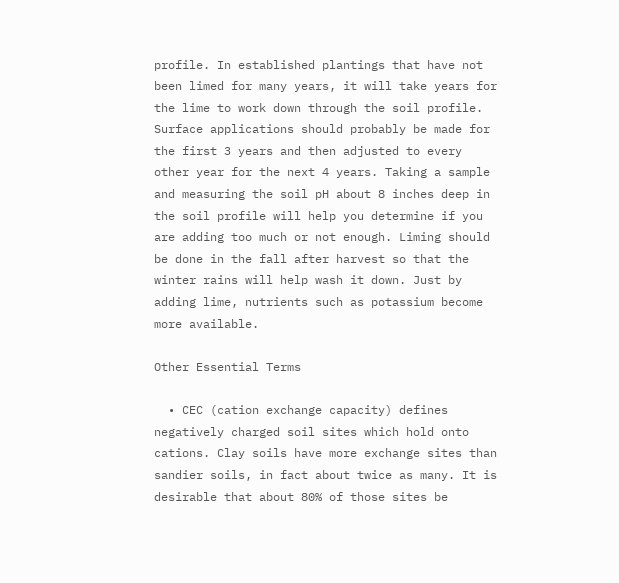profile. In established plantings that have not been limed for many years, it will take years for the lime to work down through the soil profile. Surface applications should probably be made for the first 3 years and then adjusted to every other year for the next 4 years. Taking a sample and measuring the soil pH about 8 inches deep in the soil profile will help you determine if you are adding too much or not enough. Liming should be done in the fall after harvest so that the winter rains will help wash it down. Just by adding lime, nutrients such as potassium become more available.

Other Essential Terms

  • CEC (cation exchange capacity) defines negatively charged soil sites which hold onto cations. Clay soils have more exchange sites than sandier soils, in fact about twice as many. It is desirable that about 80% of those sites be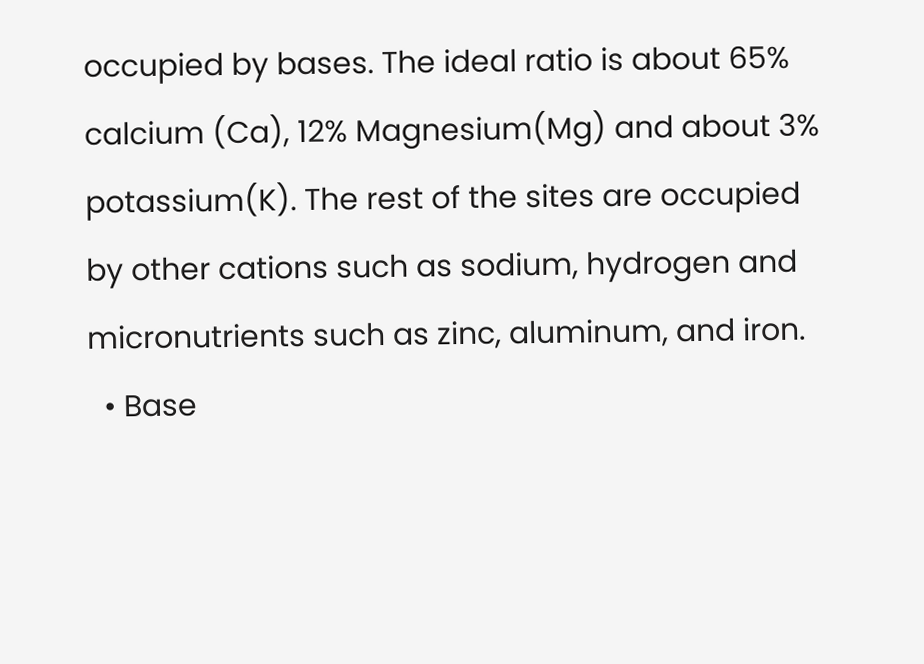occupied by bases. The ideal ratio is about 65% calcium (Ca), 12% Magnesium(Mg) and about 3% potassium(K). The rest of the sites are occupied by other cations such as sodium, hydrogen and micronutrients such as zinc, aluminum, and iron.
  • Base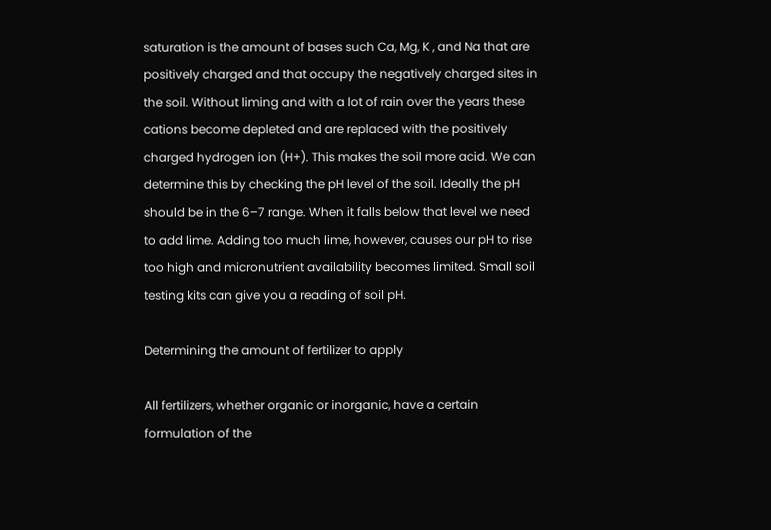saturation is the amount of bases such Ca, Mg, K , and Na that are positively charged and that occupy the negatively charged sites in the soil. Without liming and with a lot of rain over the years these cations become depleted and are replaced with the positively charged hydrogen ion (H+). This makes the soil more acid. We can determine this by checking the pH level of the soil. Ideally the pH should be in the 6–7 range. When it falls below that level we need to add lime. Adding too much lime, however, causes our pH to rise too high and micronutrient availability becomes limited. Small soil testing kits can give you a reading of soil pH.

Determining the amount of fertilizer to apply

All fertilizers, whether organic or inorganic, have a certain formulation of the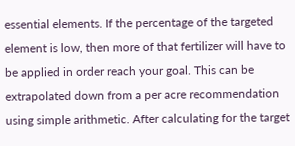essential elements. If the percentage of the targeted element is low, then more of that fertilizer will have to be applied in order reach your goal. This can be extrapolated down from a per acre recommendation using simple arithmetic. After calculating for the target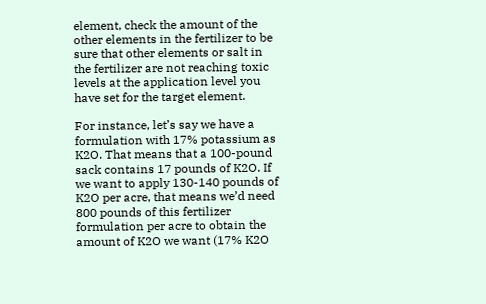element, check the amount of the other elements in the fertilizer to be sure that other elements or salt in the fertilizer are not reaching toxic levels at the application level you have set for the target element.

For instance, let’s say we have a formulation with 17% potassium as K2O. That means that a 100-pound sack contains 17 pounds of K2O. If we want to apply 130-140 pounds of K2O per acre, that means we’d need 800 pounds of this fertilizer formulation per acre to obtain the amount of K2O we want (17% K2O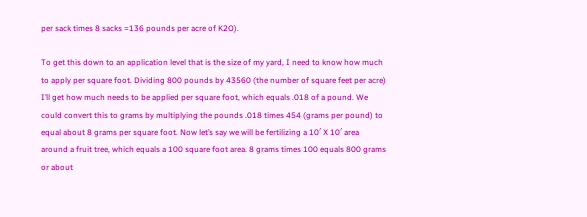per sack times 8 sacks =136 pounds per acre of K2O).

To get this down to an application level that is the size of my yard, I need to know how much to apply per square foot. Dividing 800 pounds by 43560 (the number of square feet per acre) I’ll get how much needs to be applied per square foot, which equals .018 of a pound. We could convert this to grams by multiplying the pounds .018 times 454 (grams per pound) to equal about 8 grams per square foot. Now let’s say we will be fertilizing a 10′ X 10′ area around a fruit tree, which equals a 100 square foot area. 8 grams times 100 equals 800 grams or about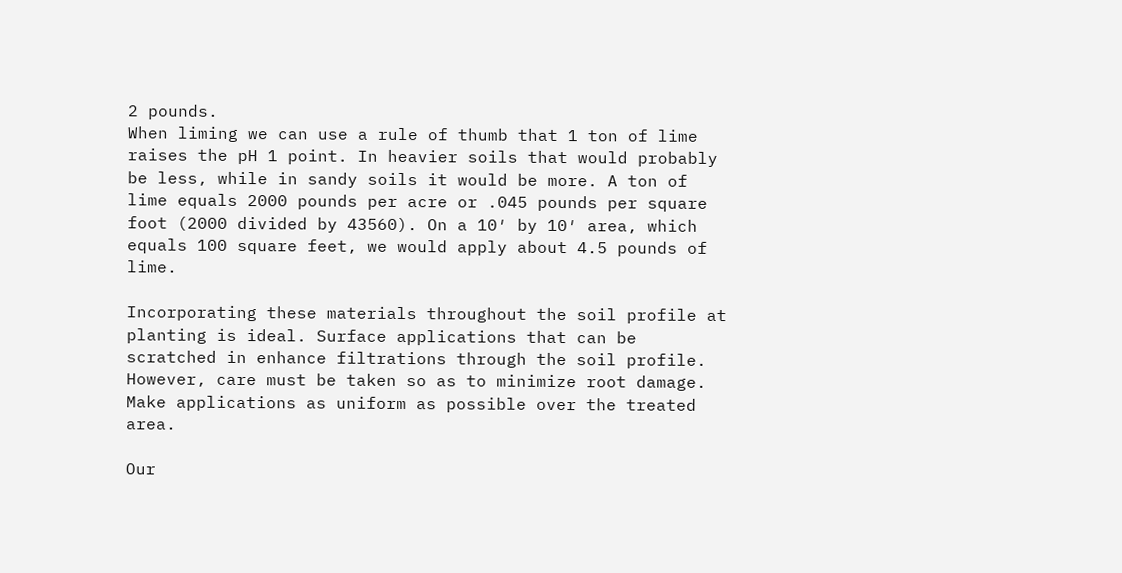2 pounds.
When liming we can use a rule of thumb that 1 ton of lime raises the pH 1 point. In heavier soils that would probably be less, while in sandy soils it would be more. A ton of lime equals 2000 pounds per acre or .045 pounds per square foot (2000 divided by 43560). On a 10′ by 10′ area, which equals 100 square feet, we would apply about 4.5 pounds of lime.

Incorporating these materials throughout the soil profile at planting is ideal. Surface applications that can be scratched in enhance filtrations through the soil profile. However, care must be taken so as to minimize root damage. Make applications as uniform as possible over the treated area.

Our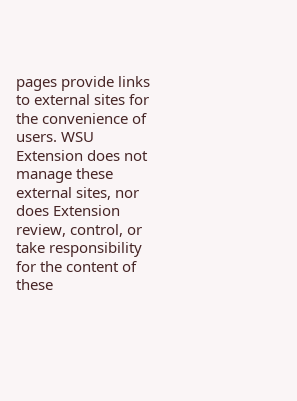pages provide links to external sites for the convenience of users. WSU Extension does not manage these external sites, nor does Extension review, control, or take responsibility for the content of these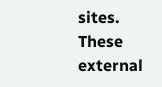sites. These external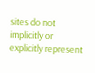sites do not implicitly or explicitly represent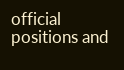official positions and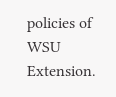policies of WSU Extension.